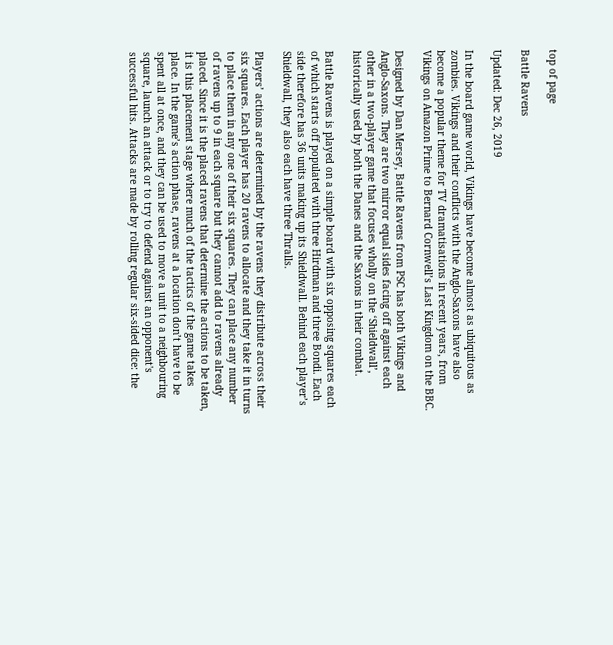top of page

Battle Ravens

Updated: Dec 26, 2019

In the board game world, Vikings have become almost as ubiquitous as zombies. Vikings and their conflicts with the Anglo-Saxons have also become a popular theme for TV dramatisations in recent years, from Vikings on Amazon Prime to Bernard Cornwell’s Last Kingdom on the BBC.

Designed by Dan Mersey, Battle Ravens from PSC has both Vikings and Anglo-Saxons. They are two mirror equal sides facing off against each other in a two-player game that focuses wholly on the ‘Shieldwall’, historically used by both the Danes and the Saxons in their combat.

Battle Ravens is played on a simple board with six opposing squares each of which starts off populated with three Hirdman and three Bondi. Each side therefore has 36 units making up its Shieldwall. Behind each player’s Shieldwall, they also each have three Thralls.

Players’ actions are determined by the ravens they distribute across their six squares. Each player has 20 ravens to allocate and they take it in turns to place them in any one of their six squares. They can place any number of ravens up to 9 in each square but they cannot add to ravens already placed. Since it is the placed ravens that determine the actions to be taken, it is this placement stage where much of the tactics of the game takes place. In the game’s action phase, ravens at a location don’t have to be spent all at once, and they can be used to move a unit to a neighbouring square, launch an attack or to try to defend against an opponent's successful hits. Attacks are made by rolling regular six-sided dice: the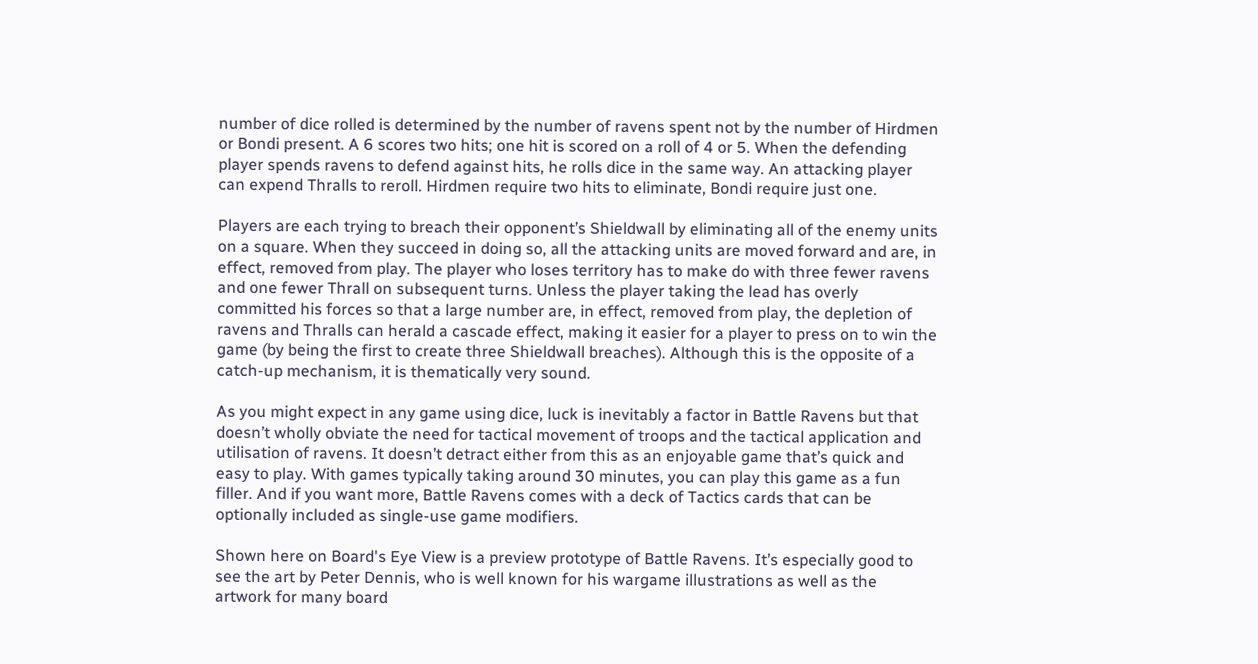number of dice rolled is determined by the number of ravens spent not by the number of Hirdmen or Bondi present. A 6 scores two hits; one hit is scored on a roll of 4 or 5. When the defending player spends ravens to defend against hits, he rolls dice in the same way. An attacking player can expend Thralls to reroll. Hirdmen require two hits to eliminate, Bondi require just one.

Players are each trying to breach their opponent’s Shieldwall by eliminating all of the enemy units on a square. When they succeed in doing so, all the attacking units are moved forward and are, in effect, removed from play. The player who loses territory has to make do with three fewer ravens and one fewer Thrall on subsequent turns. Unless the player taking the lead has overly committed his forces so that a large number are, in effect, removed from play, the depletion of ravens and Thralls can herald a cascade effect, making it easier for a player to press on to win the game (by being the first to create three Shieldwall breaches). Although this is the opposite of a catch-up mechanism, it is thematically very sound.

As you might expect in any game using dice, luck is inevitably a factor in Battle Ravens but that doesn’t wholly obviate the need for tactical movement of troops and the tactical application and utilisation of ravens. It doesn’t detract either from this as an enjoyable game that’s quick and easy to play. With games typically taking around 30 minutes, you can play this game as a fun filler. And if you want more, Battle Ravens comes with a deck of Tactics cards that can be optionally included as single-use game modifiers.

Shown here on Board's Eye View is a preview prototype of Battle Ravens. It’s especially good to see the art by Peter Dennis, who is well known for his wargame illustrations as well as the artwork for many board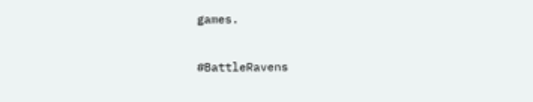games.

#BattleRavens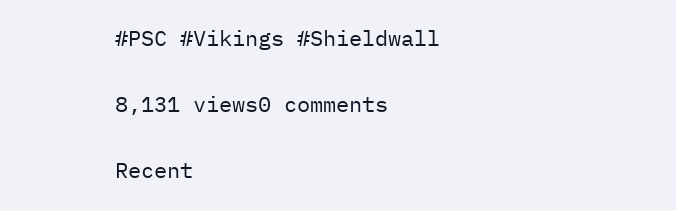#PSC #Vikings #Shieldwall

8,131 views0 comments

Recent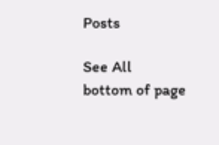Posts

See All
bottom of page